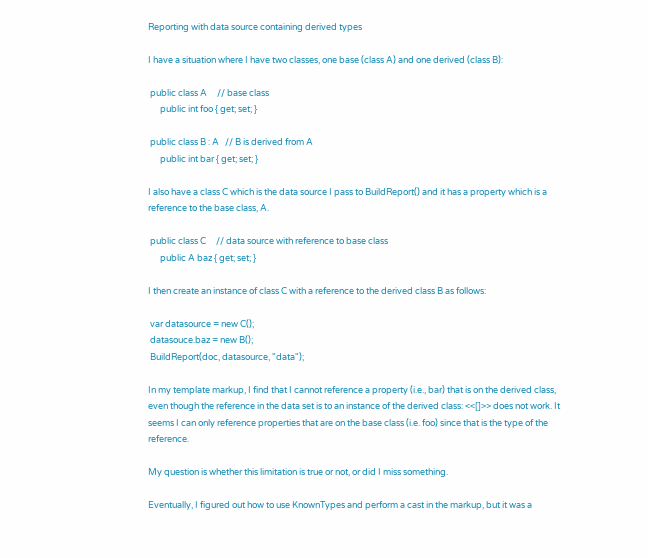Reporting with data source containing derived types

I have a situation where I have two classes, one base (class A) and one derived (class B):

 public class A     // base class
      public int foo { get; set; }

 public class B : A   // B is derived from A
      public int bar { get; set; }

I also have a class C which is the data source I pass to BuildReport() and it has a property which is a reference to the base class, A.

 public class C     // data source with reference to base class
      public A baz { get; set; }

I then create an instance of class C with a reference to the derived class B as follows:

 var datasource = new C();
 datasouce.baz = new B();
 BuildReport(doc, datasource, "data");

In my template markup, I find that I cannot reference a property (i.e., bar) that is on the derived class, even though the reference in the data set is to an instance of the derived class: <<[]>> does not work. It seems I can only reference properties that are on the base class (i.e. foo) since that is the type of the reference.

My question is whether this limitation is true or not, or did I miss something.

Eventually, I figured out how to use KnownTypes and perform a cast in the markup, but it was a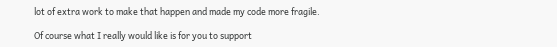lot of extra work to make that happen and made my code more fragile.

Of course what I really would like is for you to support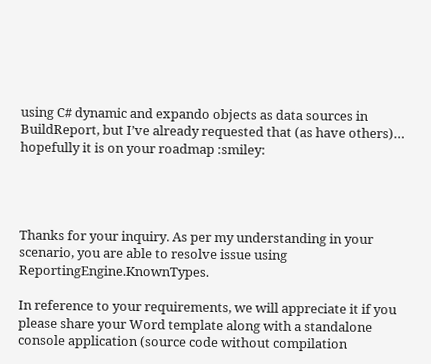using C# dynamic and expando objects as data sources in BuildReport, but I’ve already requested that (as have others)… hopefully it is on your roadmap :smiley:




Thanks for your inquiry. As per my understanding in your scenario, you are able to resolve issue using ReportingEngine.KnownTypes.

In reference to your requirements, we will appreciate it if you please share your Word template along with a standalone console application (source code without compilation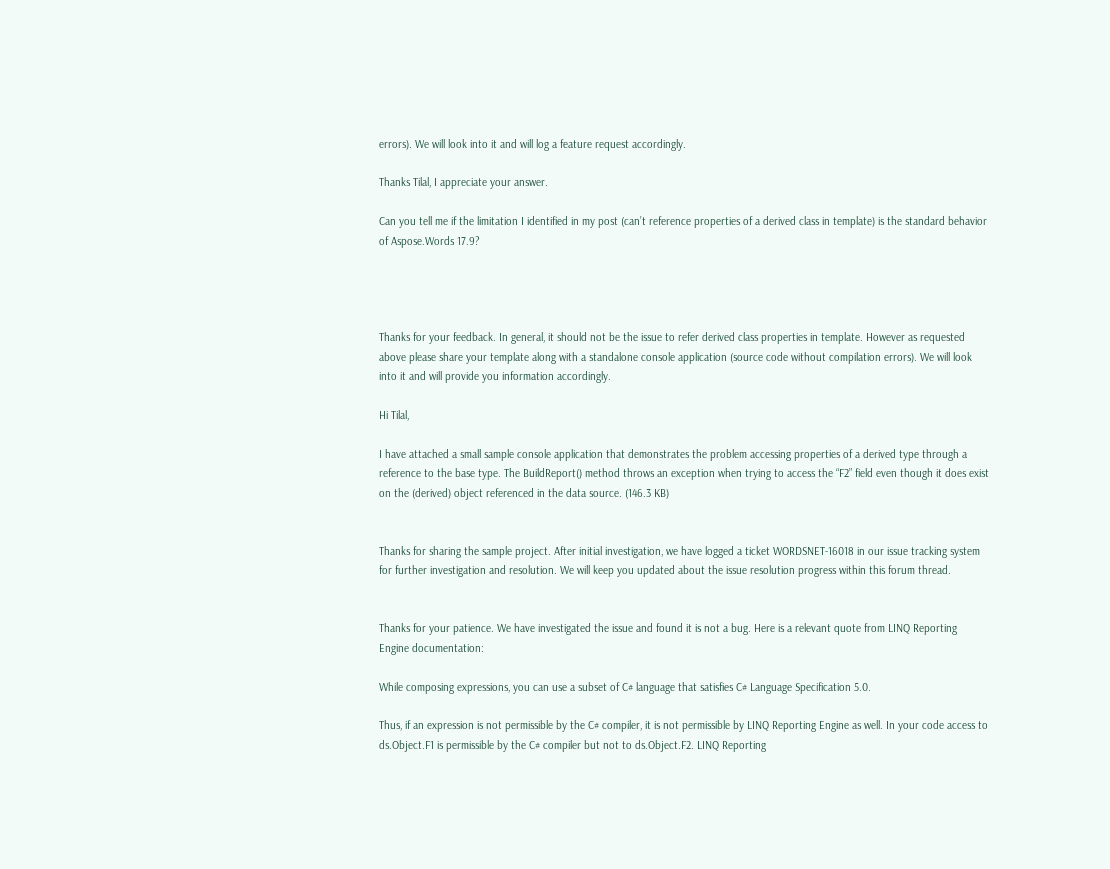errors). We will look into it and will log a feature request accordingly.

Thanks Tilal, I appreciate your answer.

Can you tell me if the limitation I identified in my post (can’t reference properties of a derived class in template) is the standard behavior of Aspose.Words 17.9?




Thanks for your feedback. In general, it should not be the issue to refer derived class properties in template. However as requested above please share your template along with a standalone console application (source code without compilation errors). We will look into it and will provide you information accordingly.

Hi Tilal,

I have attached a small sample console application that demonstrates the problem accessing properties of a derived type through a reference to the base type. The BuildReport() method throws an exception when trying to access the “F2” field even though it does exist on the (derived) object referenced in the data source. (146.3 KB)


Thanks for sharing the sample project. After initial investigation, we have logged a ticket WORDSNET-16018 in our issue tracking system for further investigation and resolution. We will keep you updated about the issue resolution progress within this forum thread.


Thanks for your patience. We have investigated the issue and found it is not a bug. Here is a relevant quote from LINQ Reporting Engine documentation:

While composing expressions, you can use a subset of C# language that satisfies C# Language Specification 5.0.

Thus, if an expression is not permissible by the C# compiler, it is not permissible by LINQ Reporting Engine as well. In your code access to ds.Object.F1 is permissible by the C# compiler but not to ds.Object.F2. LINQ Reporting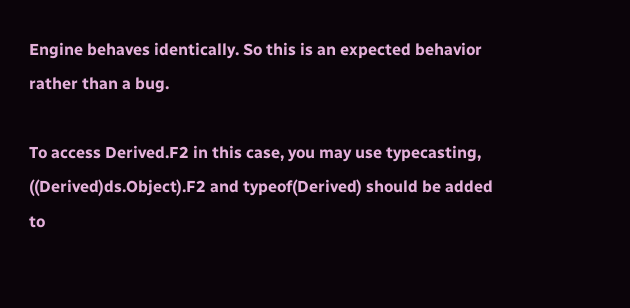Engine behaves identically. So this is an expected behavior rather than a bug.

To access Derived.F2 in this case, you may use typecasting, ((Derived)ds.Object).F2 and typeof(Derived) should be added to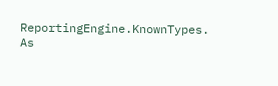ReportingEngine.KnownTypes. As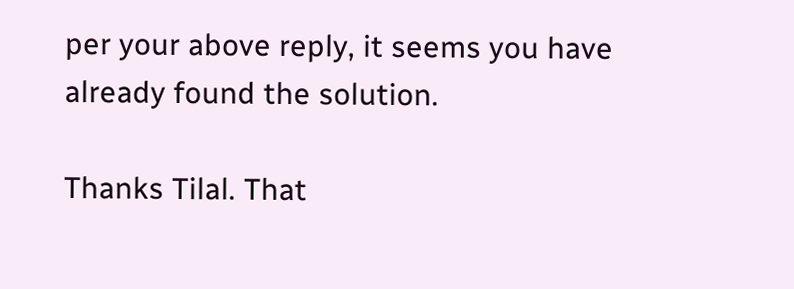per your above reply, it seems you have already found the solution.

Thanks Tilal. That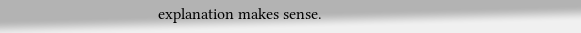explanation makes sense.